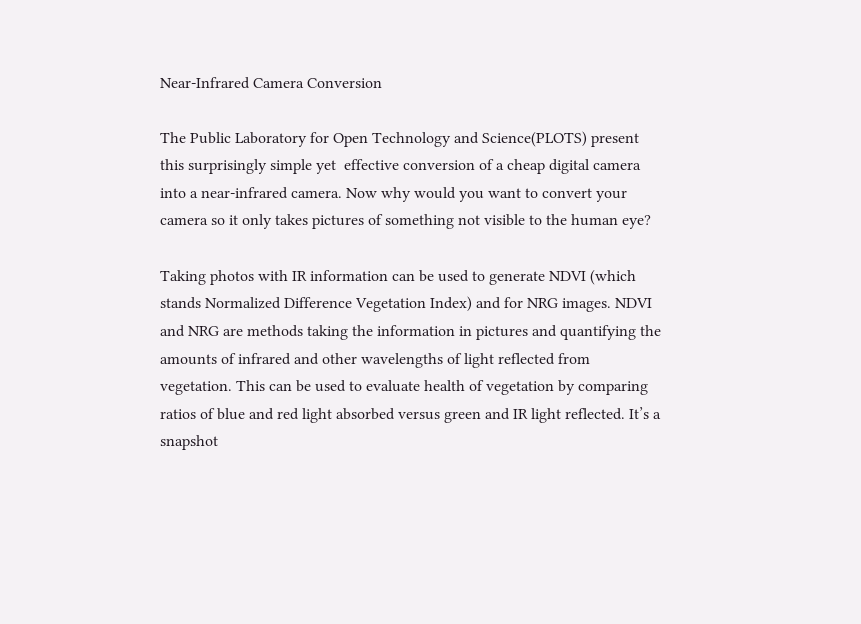Near-Infrared Camera Conversion

The Public Laboratory for Open Technology and Science(PLOTS) present this surprisingly simple yet  effective conversion of a cheap digital camera into a near-infrared camera. Now why would you want to convert your camera so it only takes pictures of something not visible to the human eye?

Taking photos with IR information can be used to generate NDVI (which stands Normalized Difference Vegetation Index) and for NRG images. NDVI and NRG are methods taking the information in pictures and quantifying the amounts of infrared and other wavelengths of light reflected from vegetation. This can be used to evaluate health of vegetation by comparing ratios of blue and red light absorbed versus green and IR light reflected. It’s a snapshot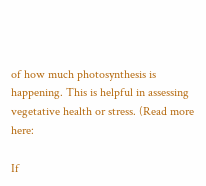of how much photosynthesis is happening. This is helpful in assessing vegetative health or stress. (Read more here:

If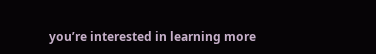you’re interested in learning more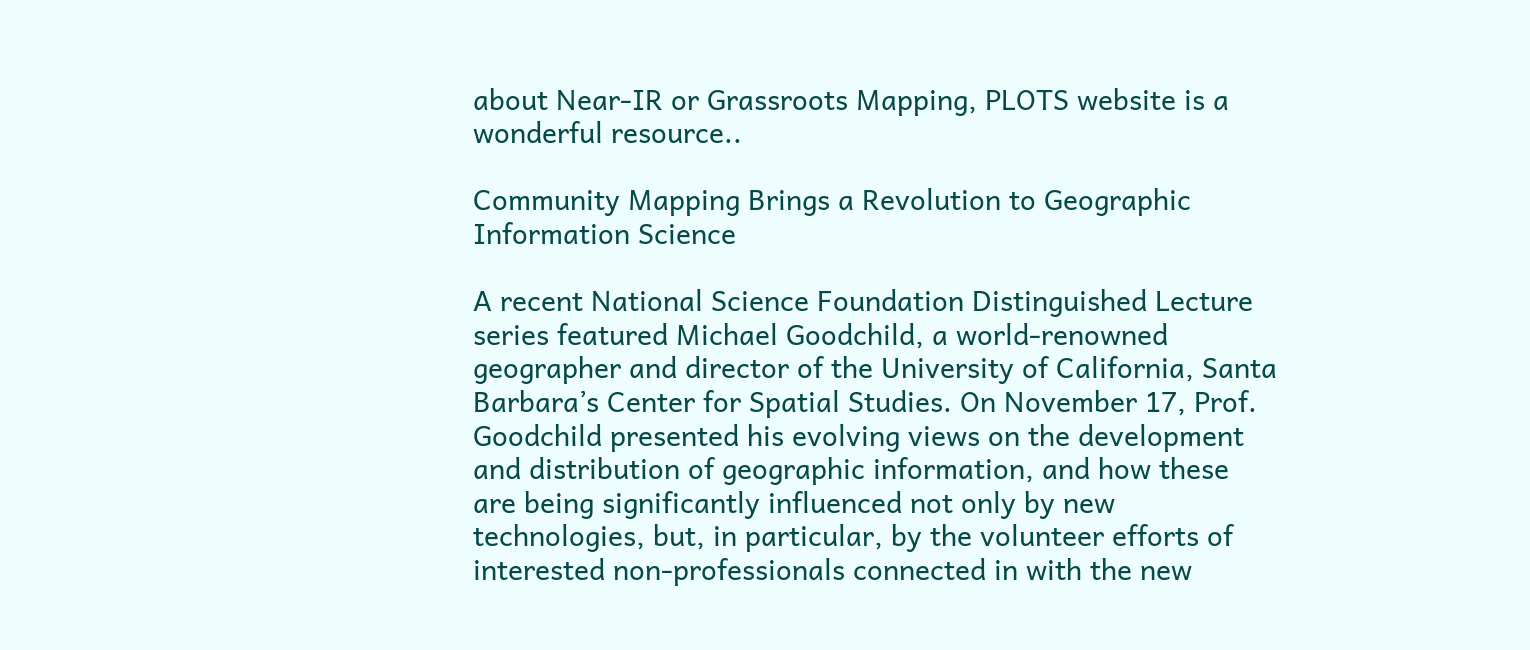about Near-IR or Grassroots Mapping, PLOTS website is a wonderful resource..

Community Mapping Brings a Revolution to Geographic Information Science

A recent National Science Foundation Distinguished Lecture series featured Michael Goodchild, a world-renowned geographer and director of the University of California, Santa Barbara’s Center for Spatial Studies. On November 17, Prof. Goodchild presented his evolving views on the development and distribution of geographic information, and how these are being significantly influenced not only by new technologies, but, in particular, by the volunteer efforts of interested non-professionals connected in with the new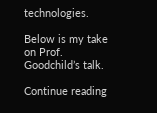technologies.

Below is my take on Prof. Goodchild’s talk.

Continue reading